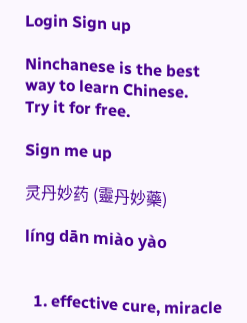Login Sign up

Ninchanese is the best way to learn Chinese.
Try it for free.

Sign me up

灵丹妙药 (靈丹妙藥)

líng dān miào yào


  1. effective cure, miracle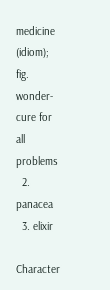medicine (idiom); fig. wonder-cure for all problems
  2. panacea
  3. elixir

Character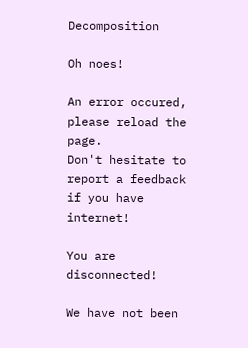Decomposition

Oh noes!

An error occured, please reload the page.
Don't hesitate to report a feedback if you have internet!

You are disconnected!

We have not been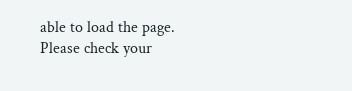able to load the page.
Please check your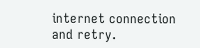internet connection and retry.